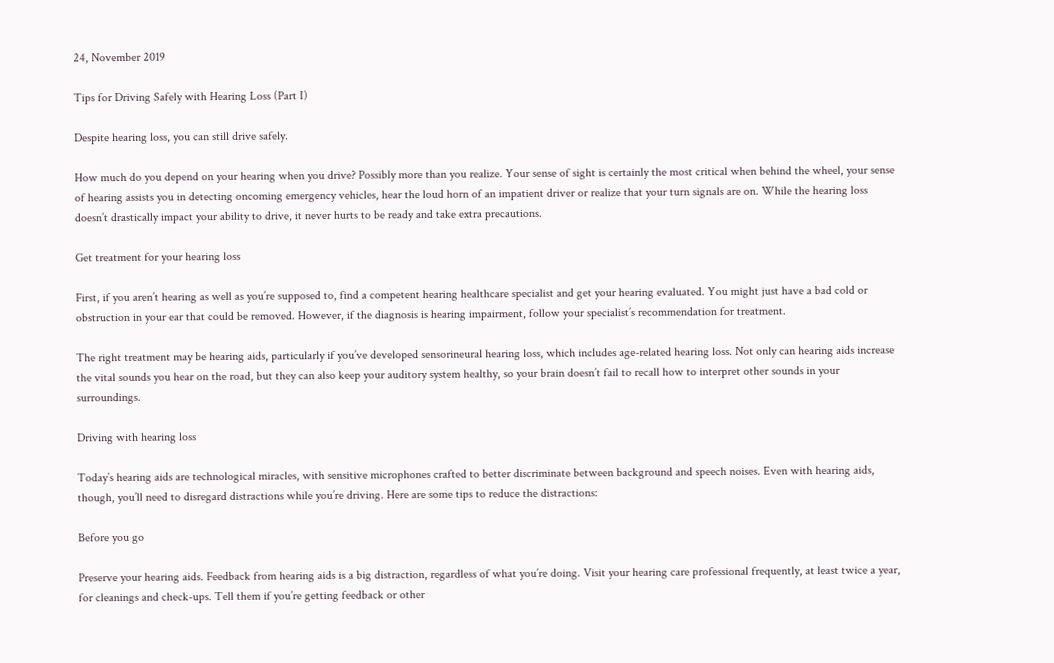24, November 2019

Tips for Driving Safely with Hearing Loss (Part I)

Despite hearing loss, you can still drive safely.

How much do you depend on your hearing when you drive? Possibly more than you realize. Your sense of sight is certainly the most critical when behind the wheel, your sense of hearing assists you in detecting oncoming emergency vehicles, hear the loud horn of an impatient driver or realize that your turn signals are on. While the hearing loss doesn’t drastically impact your ability to drive, it never hurts to be ready and take extra precautions.

Get treatment for your hearing loss

First, if you aren’t hearing as well as you’re supposed to, find a competent hearing healthcare specialist and get your hearing evaluated. You might just have a bad cold or obstruction in your ear that could be removed. However, if the diagnosis is hearing impairment, follow your specialist’s recommendation for treatment.

The right treatment may be hearing aids, particularly if you’ve developed sensorineural hearing loss, which includes age-related hearing loss. Not only can hearing aids increase the vital sounds you hear on the road, but they can also keep your auditory system healthy, so your brain doesn’t fail to recall how to interpret other sounds in your surroundings.

Driving with hearing loss

Today’s hearing aids are technological miracles, with sensitive microphones crafted to better discriminate between background and speech noises. Even with hearing aids, though, you’ll need to disregard distractions while you’re driving. Here are some tips to reduce the distractions:

Before you go

Preserve your hearing aids. Feedback from hearing aids is a big distraction, regardless of what you’re doing. Visit your hearing care professional frequently, at least twice a year, for cleanings and check-ups. Tell them if you’re getting feedback or other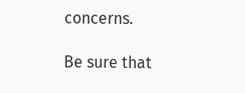concerns.

Be sure that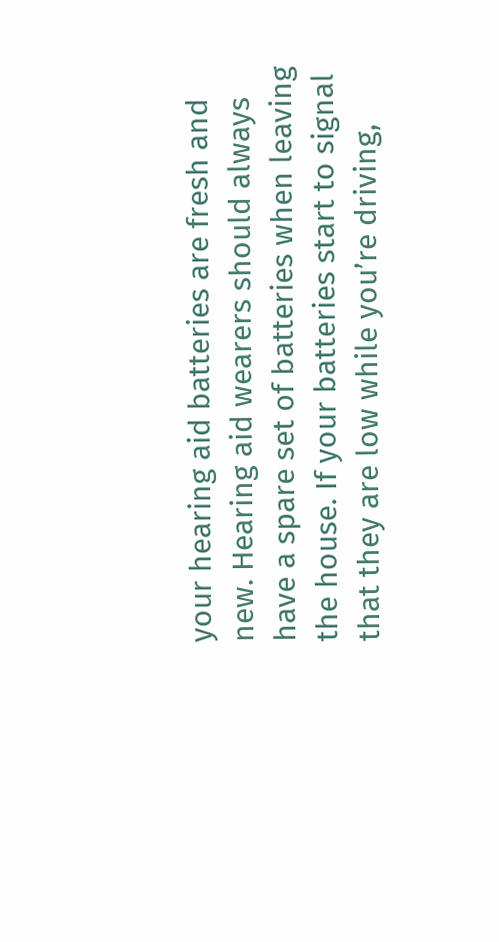your hearing aid batteries are fresh and new. Hearing aid wearers should always have a spare set of batteries when leaving the house. If your batteries start to signal that they are low while you’re driving,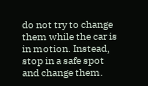do not try to change them while the car is in motion. Instead, stop in a safe spot and change them.